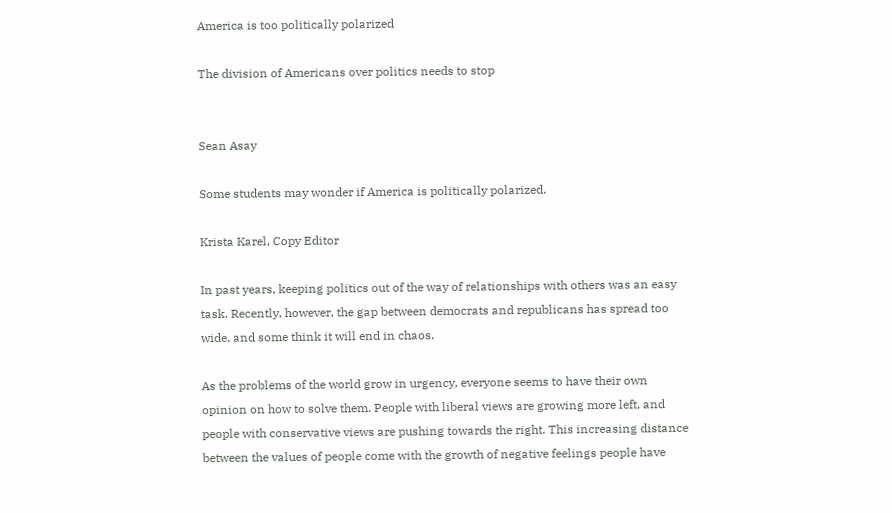America is too politically polarized

The division of Americans over politics needs to stop


Sean Asay

Some students may wonder if America is politically polarized.

Krista Karel, Copy Editor

In past years, keeping politics out of the way of relationships with others was an easy task. Recently, however, the gap between democrats and republicans has spread too wide, and some think it will end in chaos.

As the problems of the world grow in urgency, everyone seems to have their own opinion on how to solve them. People with liberal views are growing more left, and people with conservative views are pushing towards the right. This increasing distance between the values of people come with the growth of negative feelings people have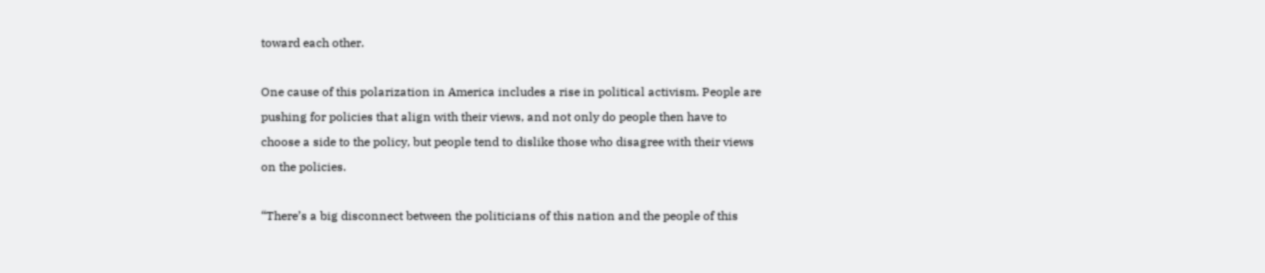toward each other.

One cause of this polarization in America includes a rise in political activism. People are pushing for policies that align with their views, and not only do people then have to choose a side to the policy, but people tend to dislike those who disagree with their views on the policies.

“There’s a big disconnect between the politicians of this nation and the people of this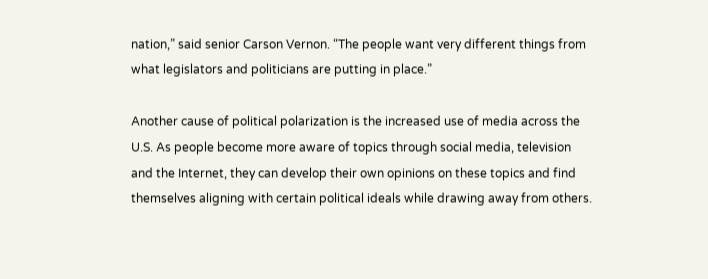nation,” said senior Carson Vernon. “The people want very different things from what legislators and politicians are putting in place.”

Another cause of political polarization is the increased use of media across the U.S. As people become more aware of topics through social media, television and the Internet, they can develop their own opinions on these topics and find themselves aligning with certain political ideals while drawing away from others.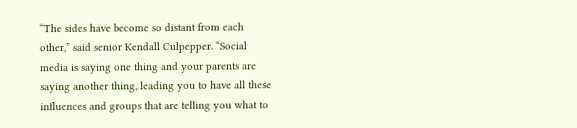“The sides have become so distant from each other,” said senior Kendall Culpepper. “Social media is saying one thing and your parents are saying another thing, leading you to have all these influences and groups that are telling you what to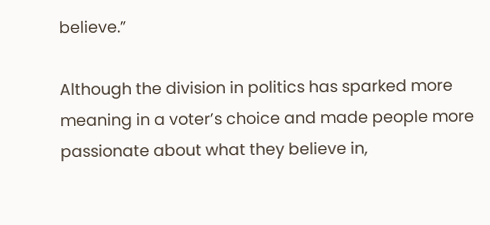believe.”

Although the division in politics has sparked more meaning in a voter’s choice and made people more passionate about what they believe in,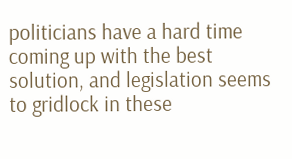politicians have a hard time coming up with the best solution, and legislation seems to gridlock in these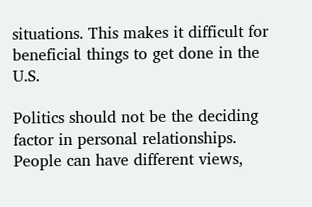situations. This makes it difficult for beneficial things to get done in the U.S.

Politics should not be the deciding factor in personal relationships. People can have different views,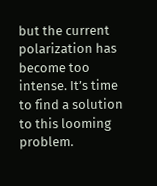but the current polarization has become too intense. It’s time to find a solution to this looming problem.